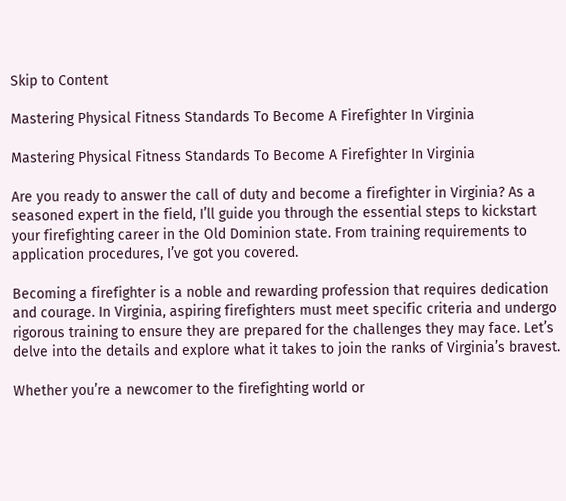Skip to Content

Mastering Physical Fitness Standards To Become A Firefighter In Virginia

Mastering Physical Fitness Standards To Become A Firefighter In Virginia

Are you ready to answer the call of duty and become a firefighter in Virginia? As a seasoned expert in the field, I’ll guide you through the essential steps to kickstart your firefighting career in the Old Dominion state. From training requirements to application procedures, I’ve got you covered.

Becoming a firefighter is a noble and rewarding profession that requires dedication and courage. In Virginia, aspiring firefighters must meet specific criteria and undergo rigorous training to ensure they are prepared for the challenges they may face. Let’s delve into the details and explore what it takes to join the ranks of Virginia’s bravest.

Whether you’re a newcomer to the firefighting world or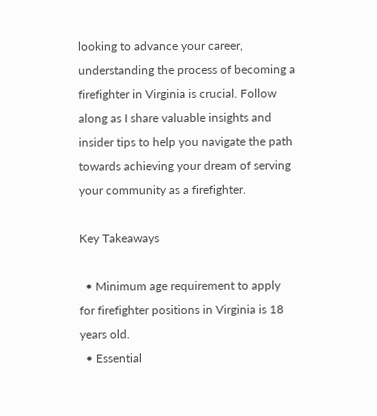looking to advance your career, understanding the process of becoming a firefighter in Virginia is crucial. Follow along as I share valuable insights and insider tips to help you navigate the path towards achieving your dream of serving your community as a firefighter.

Key Takeaways

  • Minimum age requirement to apply for firefighter positions in Virginia is 18 years old.
  • Essential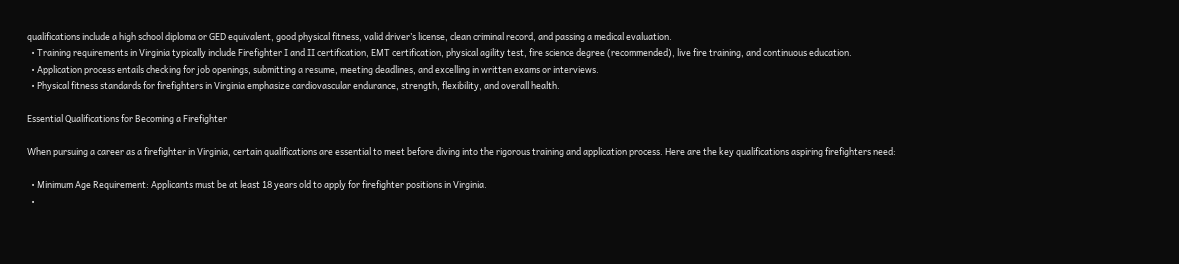qualifications include a high school diploma or GED equivalent, good physical fitness, valid driver’s license, clean criminal record, and passing a medical evaluation.
  • Training requirements in Virginia typically include Firefighter I and II certification, EMT certification, physical agility test, fire science degree (recommended), live fire training, and continuous education.
  • Application process entails checking for job openings, submitting a resume, meeting deadlines, and excelling in written exams or interviews.
  • Physical fitness standards for firefighters in Virginia emphasize cardiovascular endurance, strength, flexibility, and overall health.

Essential Qualifications for Becoming a Firefighter

When pursuing a career as a firefighter in Virginia, certain qualifications are essential to meet before diving into the rigorous training and application process. Here are the key qualifications aspiring firefighters need:

  • Minimum Age Requirement: Applicants must be at least 18 years old to apply for firefighter positions in Virginia.
  •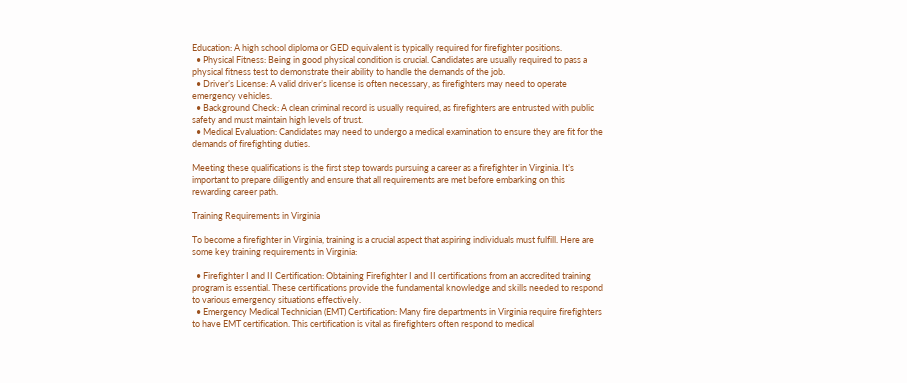Education: A high school diploma or GED equivalent is typically required for firefighter positions.
  • Physical Fitness: Being in good physical condition is crucial. Candidates are usually required to pass a physical fitness test to demonstrate their ability to handle the demands of the job.
  • Driver’s License: A valid driver’s license is often necessary, as firefighters may need to operate emergency vehicles.
  • Background Check: A clean criminal record is usually required, as firefighters are entrusted with public safety and must maintain high levels of trust.
  • Medical Evaluation: Candidates may need to undergo a medical examination to ensure they are fit for the demands of firefighting duties.

Meeting these qualifications is the first step towards pursuing a career as a firefighter in Virginia. It’s important to prepare diligently and ensure that all requirements are met before embarking on this rewarding career path.

Training Requirements in Virginia

To become a firefighter in Virginia, training is a crucial aspect that aspiring individuals must fulfill. Here are some key training requirements in Virginia:

  • Firefighter I and II Certification: Obtaining Firefighter I and II certifications from an accredited training program is essential. These certifications provide the fundamental knowledge and skills needed to respond to various emergency situations effectively.
  • Emergency Medical Technician (EMT) Certification: Many fire departments in Virginia require firefighters to have EMT certification. This certification is vital as firefighters often respond to medical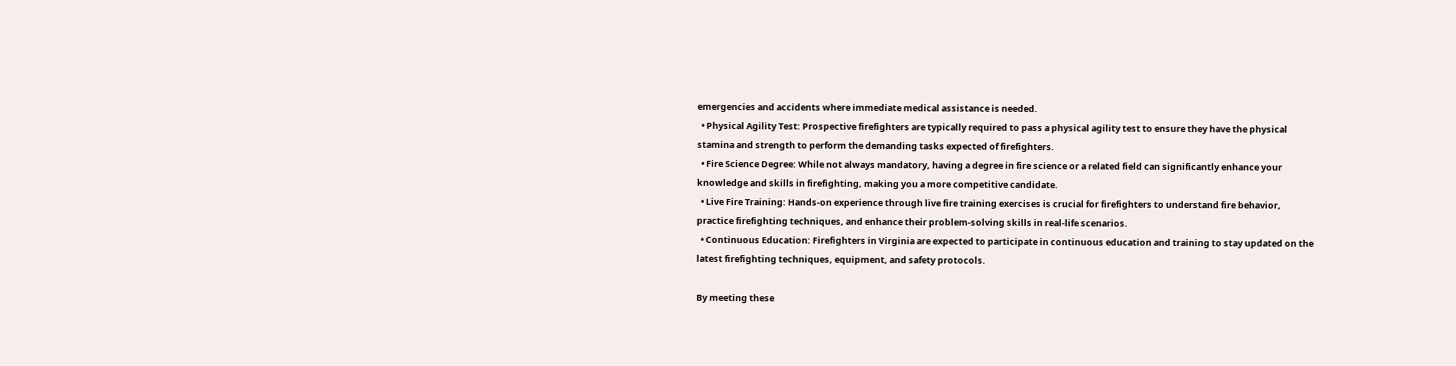emergencies and accidents where immediate medical assistance is needed.
  • Physical Agility Test: Prospective firefighters are typically required to pass a physical agility test to ensure they have the physical stamina and strength to perform the demanding tasks expected of firefighters.
  • Fire Science Degree: While not always mandatory, having a degree in fire science or a related field can significantly enhance your knowledge and skills in firefighting, making you a more competitive candidate.
  • Live Fire Training: Hands-on experience through live fire training exercises is crucial for firefighters to understand fire behavior, practice firefighting techniques, and enhance their problem-solving skills in real-life scenarios.
  • Continuous Education: Firefighters in Virginia are expected to participate in continuous education and training to stay updated on the latest firefighting techniques, equipment, and safety protocols.

By meeting these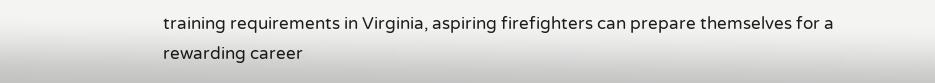training requirements in Virginia, aspiring firefighters can prepare themselves for a rewarding career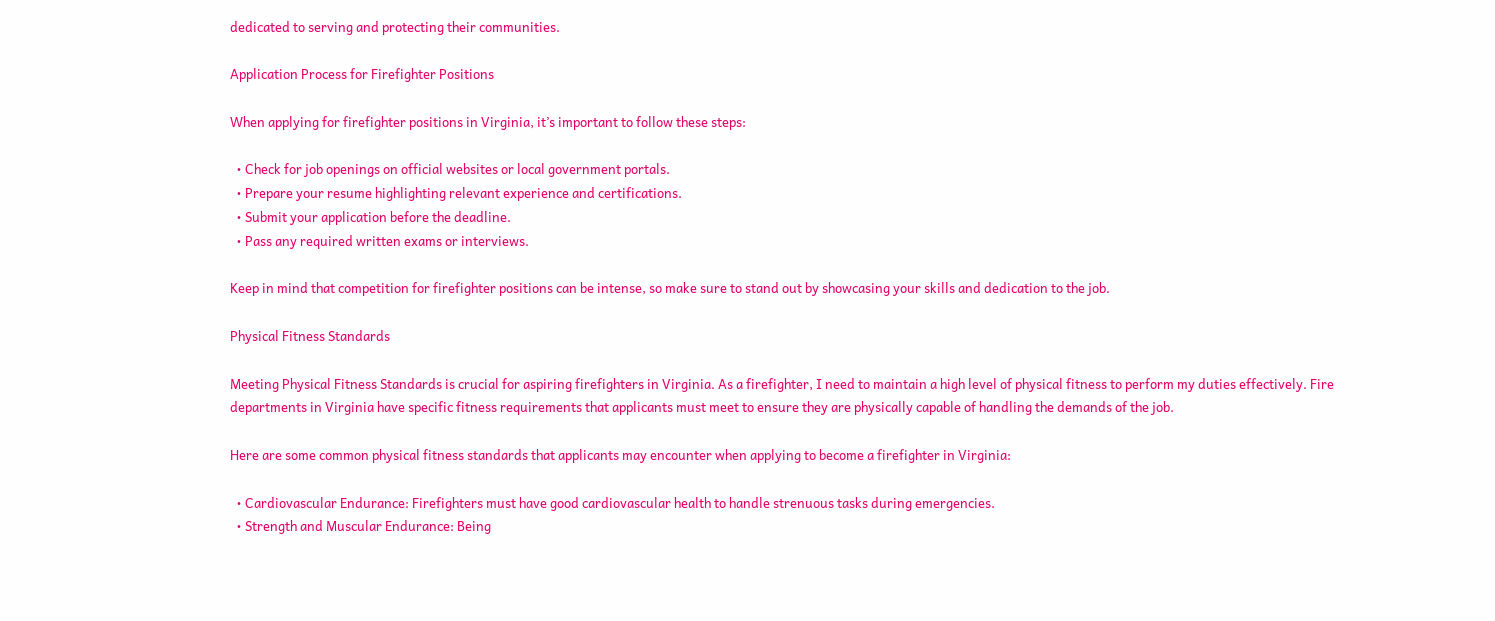dedicated to serving and protecting their communities.

Application Process for Firefighter Positions

When applying for firefighter positions in Virginia, it’s important to follow these steps:

  • Check for job openings on official websites or local government portals.
  • Prepare your resume highlighting relevant experience and certifications.
  • Submit your application before the deadline.
  • Pass any required written exams or interviews.

Keep in mind that competition for firefighter positions can be intense, so make sure to stand out by showcasing your skills and dedication to the job.

Physical Fitness Standards

Meeting Physical Fitness Standards is crucial for aspiring firefighters in Virginia. As a firefighter, I need to maintain a high level of physical fitness to perform my duties effectively. Fire departments in Virginia have specific fitness requirements that applicants must meet to ensure they are physically capable of handling the demands of the job.

Here are some common physical fitness standards that applicants may encounter when applying to become a firefighter in Virginia:

  • Cardiovascular Endurance: Firefighters must have good cardiovascular health to handle strenuous tasks during emergencies.
  • Strength and Muscular Endurance: Being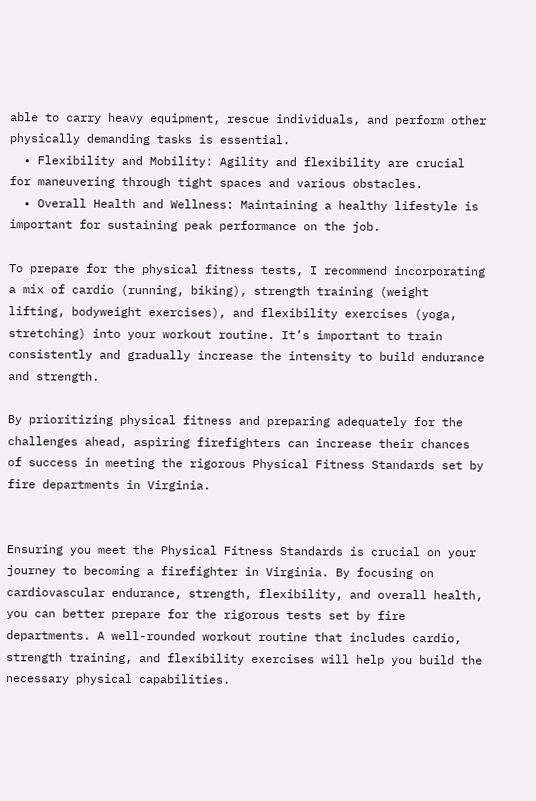able to carry heavy equipment, rescue individuals, and perform other physically demanding tasks is essential.
  • Flexibility and Mobility: Agility and flexibility are crucial for maneuvering through tight spaces and various obstacles.
  • Overall Health and Wellness: Maintaining a healthy lifestyle is important for sustaining peak performance on the job.

To prepare for the physical fitness tests, I recommend incorporating a mix of cardio (running, biking), strength training (weight lifting, bodyweight exercises), and flexibility exercises (yoga, stretching) into your workout routine. It’s important to train consistently and gradually increase the intensity to build endurance and strength.

By prioritizing physical fitness and preparing adequately for the challenges ahead, aspiring firefighters can increase their chances of success in meeting the rigorous Physical Fitness Standards set by fire departments in Virginia.


Ensuring you meet the Physical Fitness Standards is crucial on your journey to becoming a firefighter in Virginia. By focusing on cardiovascular endurance, strength, flexibility, and overall health, you can better prepare for the rigorous tests set by fire departments. A well-rounded workout routine that includes cardio, strength training, and flexibility exercises will help you build the necessary physical capabilities.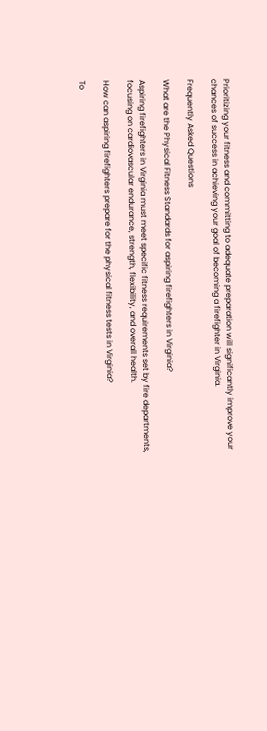Prioritizing your fitness and committing to adequate preparation will significantly improve your chances of success in achieving your goal of becoming a firefighter in Virginia.

Frequently Asked Questions

What are the Physical Fitness Standards for aspiring firefighters in Virginia?

Aspiring firefighters in Virginia must meet specific fitness requirements set by fire departments, focusing on cardiovascular endurance, strength, flexibility, and overall health.

How can aspiring firefighters prepare for the physical fitness tests in Virginia?

To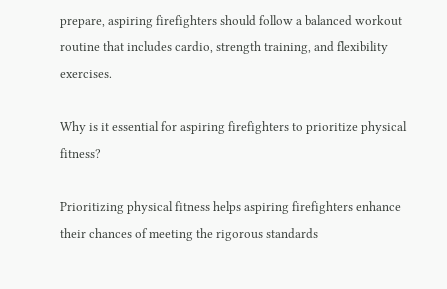prepare, aspiring firefighters should follow a balanced workout routine that includes cardio, strength training, and flexibility exercises.

Why is it essential for aspiring firefighters to prioritize physical fitness?

Prioritizing physical fitness helps aspiring firefighters enhance their chances of meeting the rigorous standards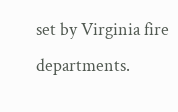set by Virginia fire departments.